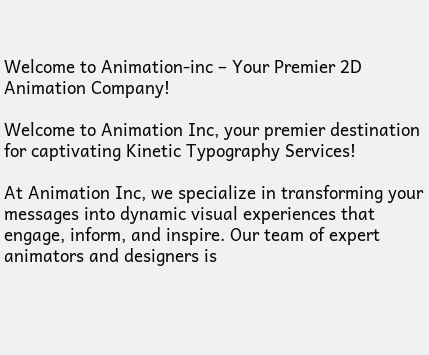Welcome to Animation-inc – Your Premier 2D Animation Company!

Welcome to Animation Inc, your premier destination for captivating Kinetic Typography Services!

At Animation Inc, we specialize in transforming your messages into dynamic visual experiences that engage, inform, and inspire. Our team of expert animators and designers is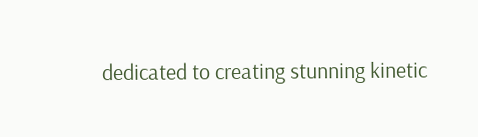dedicated to creating stunning kinetic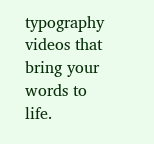typography videos that bring your words to life.